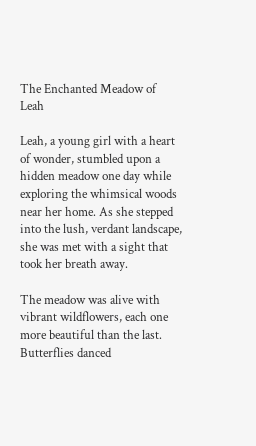The Enchanted Meadow of Leah

Leah, a young girl with a heart of wonder, stumbled upon a hidden meadow one day while exploring the whimsical woods near her home. As she stepped into the lush, verdant landscape, she was met with a sight that took her breath away.

The meadow was alive with vibrant wildflowers, each one more beautiful than the last. Butterflies danced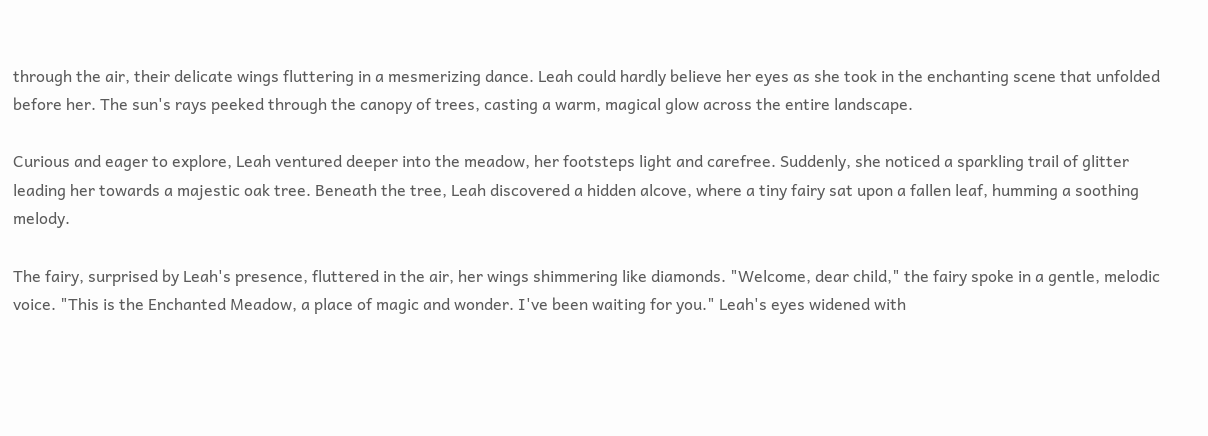through the air, their delicate wings fluttering in a mesmerizing dance. Leah could hardly believe her eyes as she took in the enchanting scene that unfolded before her. The sun's rays peeked through the canopy of trees, casting a warm, magical glow across the entire landscape.

Curious and eager to explore, Leah ventured deeper into the meadow, her footsteps light and carefree. Suddenly, she noticed a sparkling trail of glitter leading her towards a majestic oak tree. Beneath the tree, Leah discovered a hidden alcove, where a tiny fairy sat upon a fallen leaf, humming a soothing melody.

The fairy, surprised by Leah's presence, fluttered in the air, her wings shimmering like diamonds. "Welcome, dear child," the fairy spoke in a gentle, melodic voice. "This is the Enchanted Meadow, a place of magic and wonder. I've been waiting for you." Leah's eyes widened with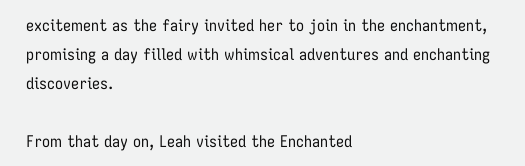excitement as the fairy invited her to join in the enchantment, promising a day filled with whimsical adventures and enchanting discoveries.

From that day on, Leah visited the Enchanted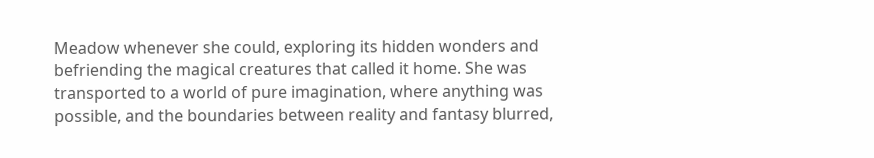Meadow whenever she could, exploring its hidden wonders and befriending the magical creatures that called it home. She was transported to a world of pure imagination, where anything was possible, and the boundaries between reality and fantasy blurred,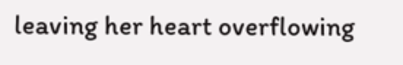leaving her heart overflowing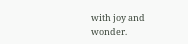with joy and wonder.